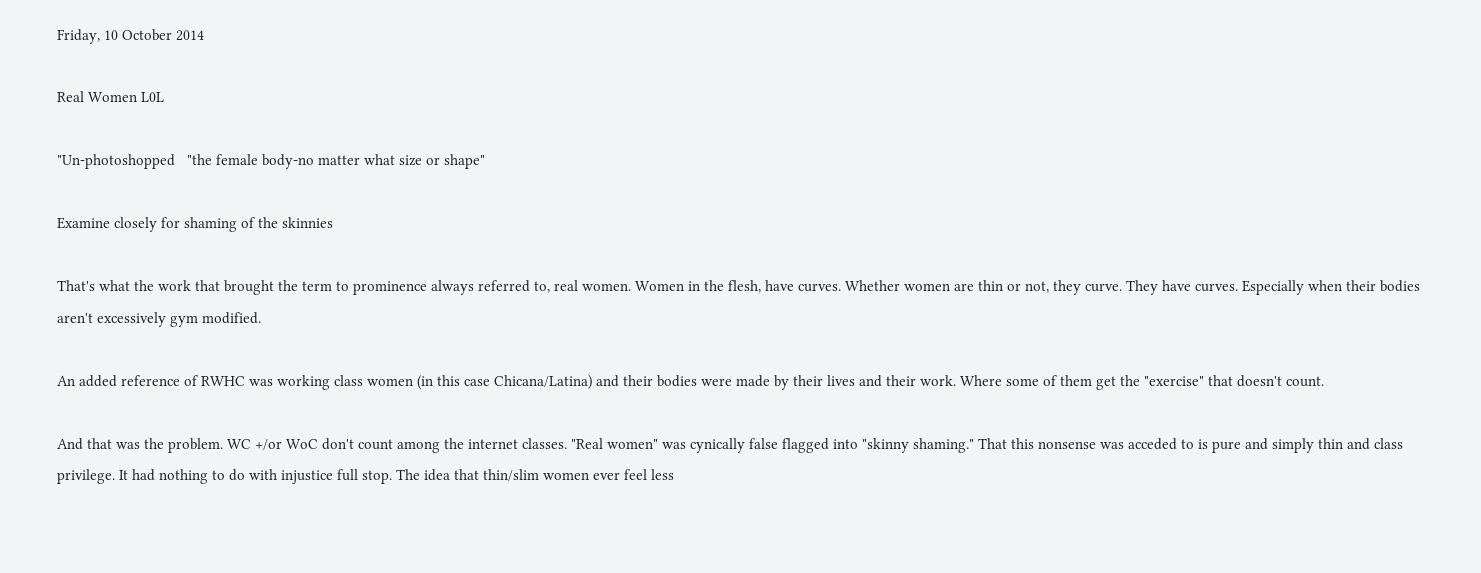Friday, 10 October 2014

Real Women L0L

"Un-photoshopped   "the female body-no matter what size or shape"

Examine closely for shaming of the skinnies

That's what the work that brought the term to prominence always referred to, real women. Women in the flesh, have curves. Whether women are thin or not, they curve. They have curves. Especially when their bodies aren't excessively gym modified.

An added reference of RWHC was working class women (in this case Chicana/Latina) and their bodies were made by their lives and their work. Where some of them get the "exercise" that doesn't count.

And that was the problem. WC +/or WoC don't count among the internet classes. "Real women" was cynically false flagged into "skinny shaming." That this nonsense was acceded to is pure and simply thin and class privilege. It had nothing to do with injustice full stop. The idea that thin/slim women ever feel less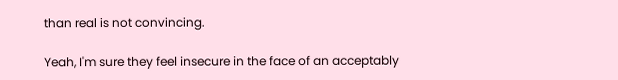than real is not convincing.

Yeah, I'm sure they feel insecure in the face of an acceptably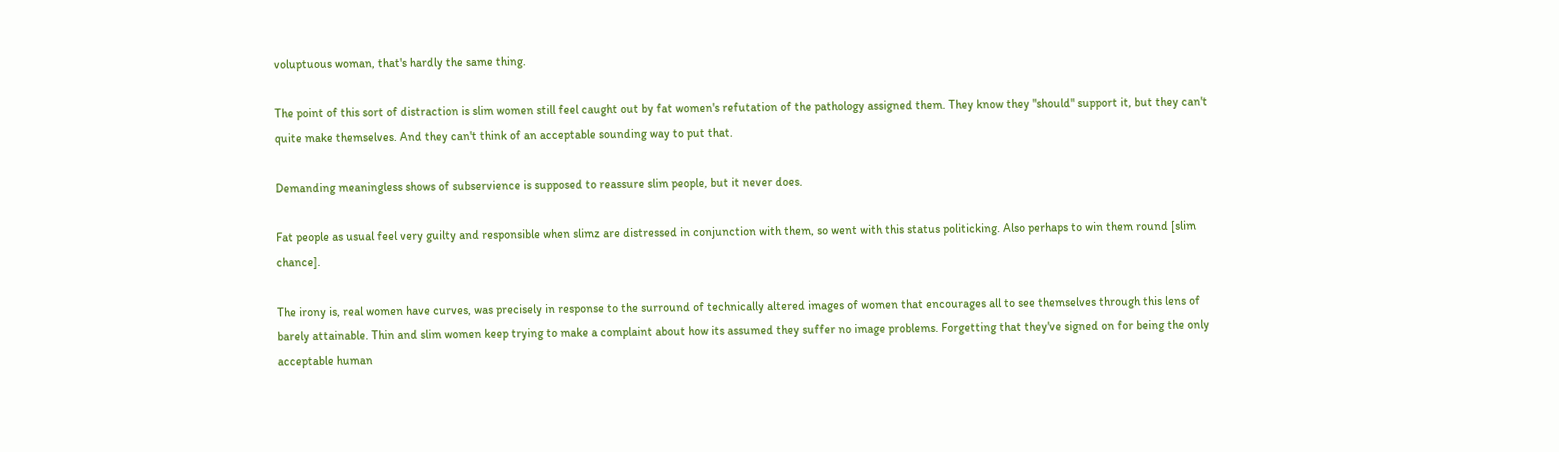voluptuous woman, that's hardly the same thing.

The point of this sort of distraction is slim women still feel caught out by fat women's refutation of the pathology assigned them. They know they "should" support it, but they can't quite make themselves. And they can't think of an acceptable sounding way to put that.

Demanding meaningless shows of subservience is supposed to reassure slim people, but it never does.

Fat people as usual feel very guilty and responsible when slimz are distressed in conjunction with them, so went with this status politicking. Also perhaps to win them round [slim chance].

The irony is, real women have curves, was precisely in response to the surround of technically altered images of women that encourages all to see themselves through this lens of barely attainable. Thin and slim women keep trying to make a complaint about how its assumed they suffer no image problems. Forgetting that they've signed on for being the only acceptable human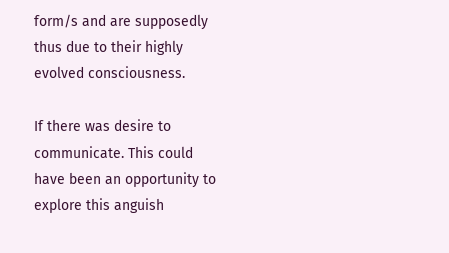form/s and are supposedly thus due to their highly evolved consciousness.

If there was desire to communicate. This could have been an opportunity to explore this anguish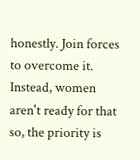honestly. Join forces to overcome it. Instead, women aren't ready for that so, the priority is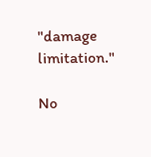"damage limitation."

No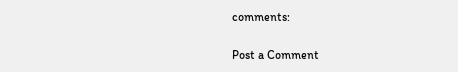comments:

Post a Comment